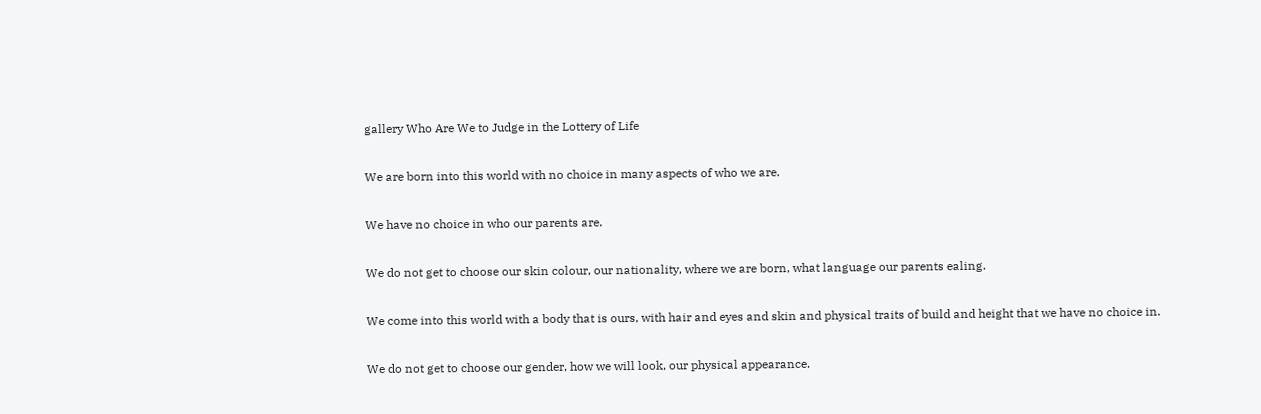gallery Who Are We to Judge in the Lottery of Life

We are born into this world with no choice in many aspects of who we are.

We have no choice in who our parents are.

We do not get to choose our skin colour, our nationality, where we are born, what language our parents ealing.

We come into this world with a body that is ours, with hair and eyes and skin and physical traits of build and height that we have no choice in.

We do not get to choose our gender, how we will look, our physical appearance.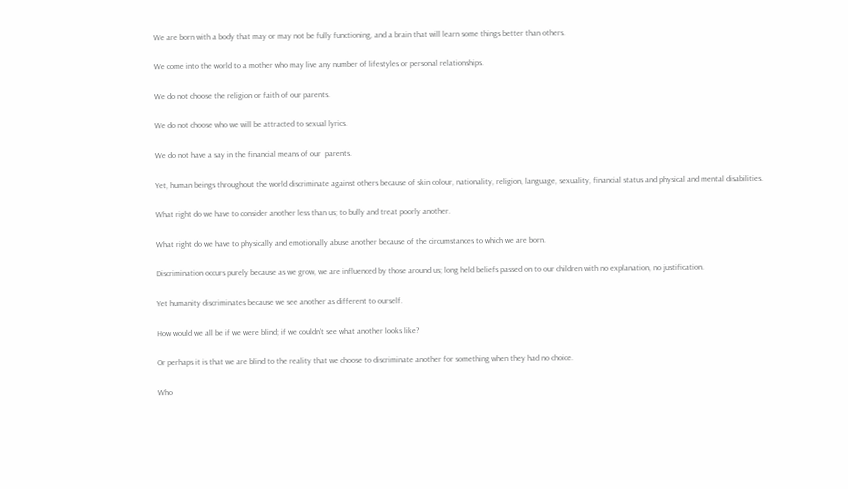We are born with a body that may or may not be fully functioning, and a brain that will learn some things better than others.

We come into the world to a mother who may live any number of lifestyles or personal relationships.

We do not choose the religion or faith of our parents.

We do not choose who we will be attracted to sexual lyrics.

We do not have a say in the financial means of our  parents.

Yet, human beings throughout the world discriminate against others because of skin colour, nationality, religion, language, sexuality, financial status and physical and mental disabilities.

What right do we have to consider another less than us; to bully and treat poorly another.

What right do we have to physically and emotionally abuse another because of the circumstances to which we are born.

Discrimination occurs purely because as we grow, we are influenced by those around us; long held beliefs passed on to our children with no explanation, no justification.

Yet humanity discriminates because we see another as different to ourself.

How would we all be if we were blind; if we couldn’t see what another looks like?

Or perhaps it is that we are blind to the reality that we choose to discriminate another for something when they had no choice.

Who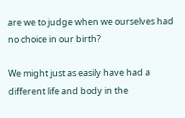are we to judge when we ourselves had no choice in our birth?

We might just as easily have had a different life and body in the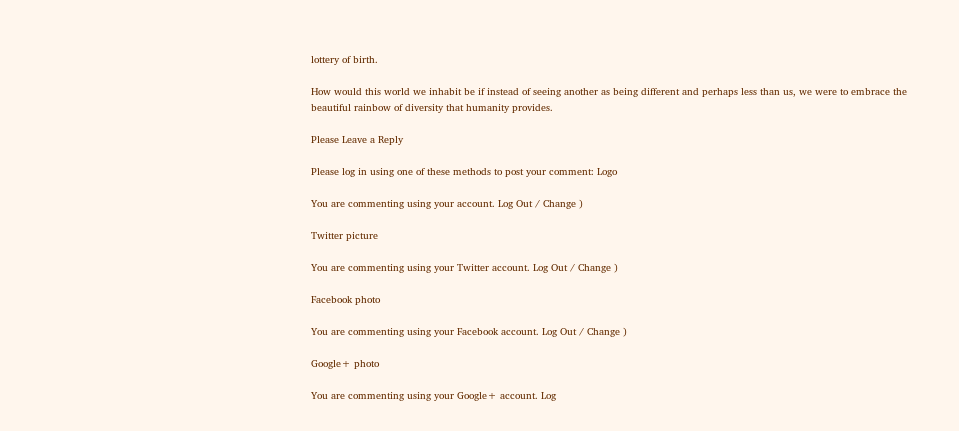lottery of birth.

How would this world we inhabit be if instead of seeing another as being different and perhaps less than us, we were to embrace the beautiful rainbow of diversity that humanity provides.

Please Leave a Reply

Please log in using one of these methods to post your comment: Logo

You are commenting using your account. Log Out / Change )

Twitter picture

You are commenting using your Twitter account. Log Out / Change )

Facebook photo

You are commenting using your Facebook account. Log Out / Change )

Google+ photo

You are commenting using your Google+ account. Log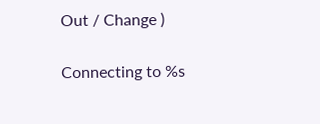Out / Change )

Connecting to %s